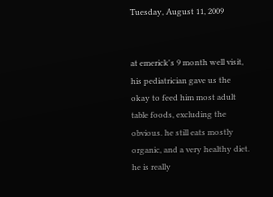Tuesday, August 11, 2009


at emerick's 9 month well visit, his pediatrician gave us the okay to feed him most adult table foods, excluding the obvious. he still eats mostly organic, and a very healthy diet. he is really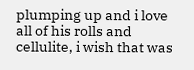plumping up and i love all of his rolls and cellulite, i wish that was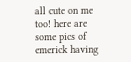all cute on me too! here are some pics of emerick having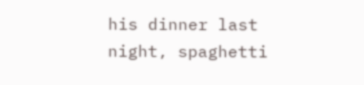his dinner last night, spaghetti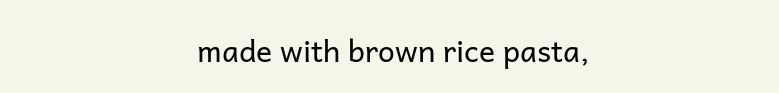made with brown rice pasta,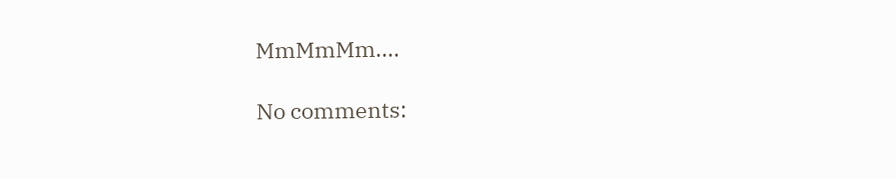MmMmMm....

No comments: